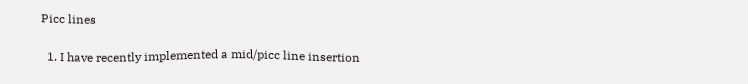Picc lines

  1. I have recently implemented a mid/picc line insertion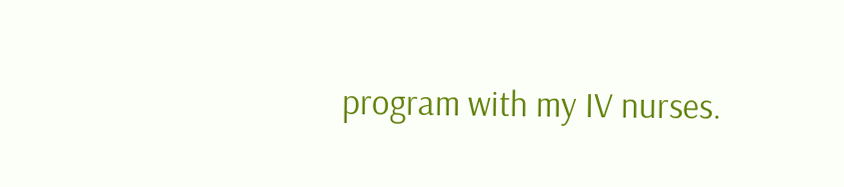program with my IV nurses.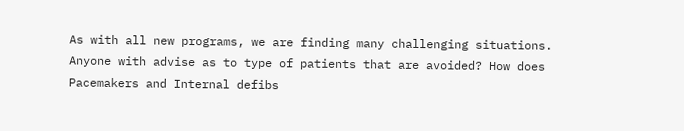As with all new programs, we are finding many challenging situations. Anyone with advise as to type of patients that are avoided? How does Pacemakers and Internal defibs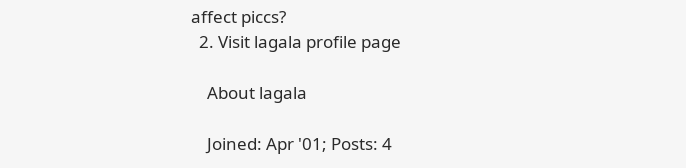affect piccs?
  2. Visit lagala profile page

    About lagala

    Joined: Apr '01; Posts: 4